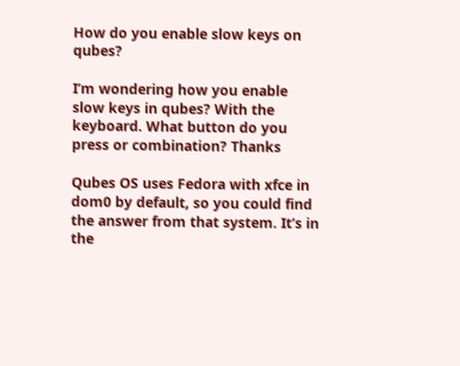How do you enable slow keys on qubes?

I’m wondering how you enable slow keys in qubes? With the keyboard. What button do you press or combination? Thanks

Qubes OS uses Fedora with xfce in dom0 by default, so you could find the answer from that system. It’s in the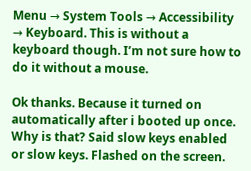Menu → System Tools → Accessibility → Keyboard. This is without a keyboard though. I’m not sure how to do it without a mouse.

Ok thanks. Because it turned on automatically after i booted up once. Why is that? Said slow keys enabled or slow keys. Flashed on the screen.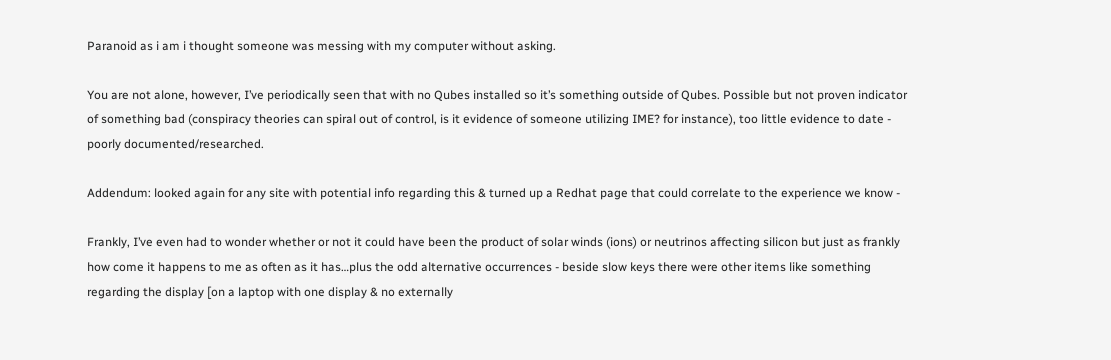Paranoid as i am i thought someone was messing with my computer without asking.

You are not alone, however, I’ve periodically seen that with no Qubes installed so it’s something outside of Qubes. Possible but not proven indicator of something bad (conspiracy theories can spiral out of control, is it evidence of someone utilizing IME? for instance), too little evidence to date - poorly documented/researched.

Addendum: looked again for any site with potential info regarding this & turned up a Redhat page that could correlate to the experience we know -

Frankly, I’ve even had to wonder whether or not it could have been the product of solar winds (ions) or neutrinos affecting silicon but just as frankly how come it happens to me as often as it has…plus the odd alternative occurrences - beside slow keys there were other items like something regarding the display [on a laptop with one display & no externally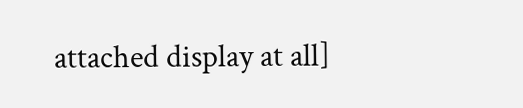attached display at all]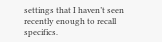settings that I haven’t seen recently enough to recall specifics.